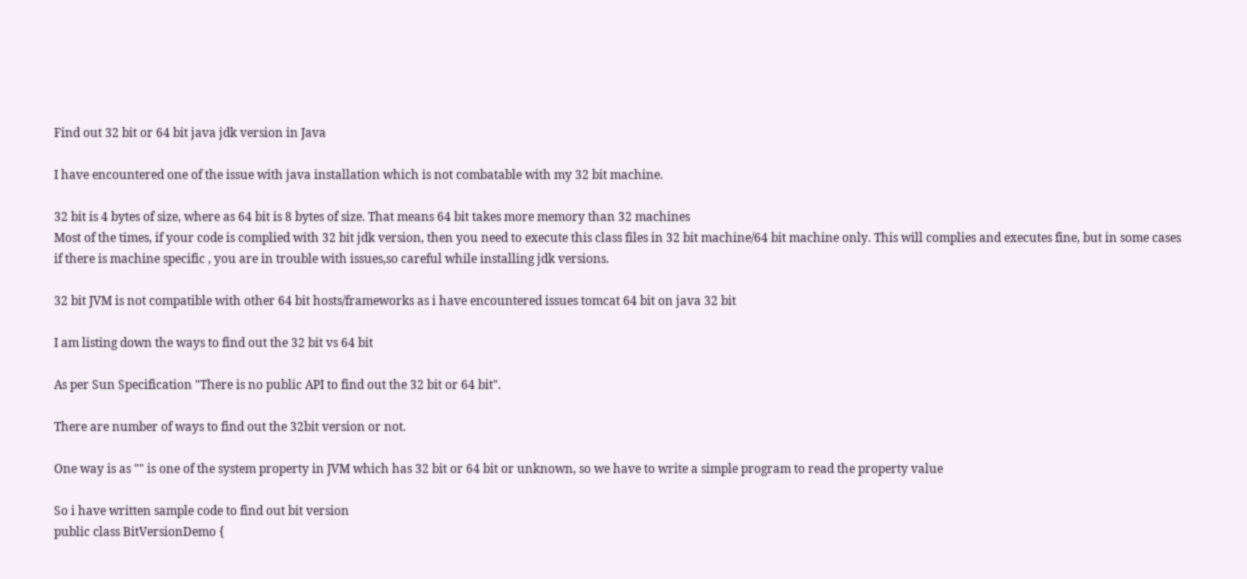Find out 32 bit or 64 bit java jdk version in Java

I have encountered one of the issue with java installation which is not combatable with my 32 bit machine.

32 bit is 4 bytes of size, where as 64 bit is 8 bytes of size. That means 64 bit takes more memory than 32 machines
Most of the times, if your code is complied with 32 bit jdk version, then you need to execute this class files in 32 bit machine/64 bit machine only. This will complies and executes fine, but in some cases if there is machine specific , you are in trouble with issues,so careful while installing jdk versions.

32 bit JVM is not compatible with other 64 bit hosts/frameworks as i have encountered issues tomcat 64 bit on java 32 bit

I am listing down the ways to find out the 32 bit vs 64 bit

As per Sun Specification "There is no public API to find out the 32 bit or 64 bit".

There are number of ways to find out the 32bit version or not.

One way is as "" is one of the system property in JVM which has 32 bit or 64 bit or unknown, so we have to write a simple program to read the property value

So i have written sample code to find out bit version
public class BitVersionDemo {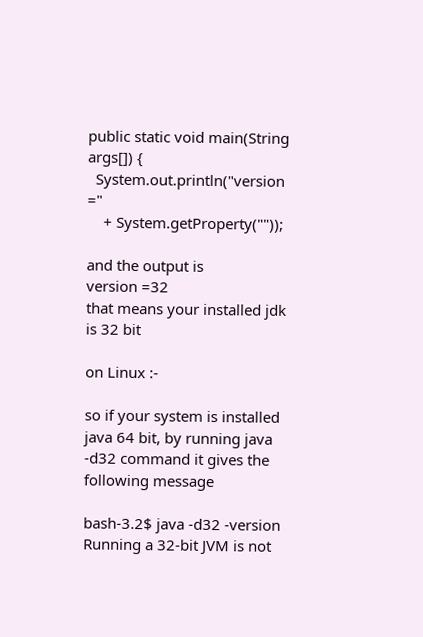public static void main(String args[]) {
  System.out.println("version ="
    + System.getProperty(""));

and the output is
version =32
that means your installed jdk is 32 bit

on Linux :-

so if your system is installed java 64 bit, by running java -d32 command it gives the following message

bash-3.2$ java -d32 -version
Running a 32-bit JVM is not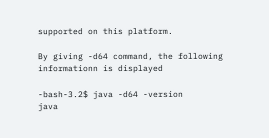supported on this platform.

By giving -d64 command, the following informationn is displayed

-bash-3.2$ java -d64 -version
java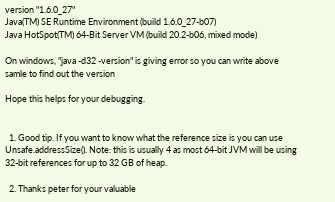version "1.6.0_27"
Java(TM) SE Runtime Environment (build 1.6.0_27-b07)
Java HotSpot(TM) 64-Bit Server VM (build 20.2-b06, mixed mode)

On windows, "java -d32 -version" is giving error so you can write above samle to find out the version

Hope this helps for your debugging.


  1. Good tip. If you want to know what the reference size is you can use Unsafe.addressSize(). Note: this is usually 4 as most 64-bit JVM will be using 32-bit references for up to 32 GB of heap.

  2. Thanks peter for your valuable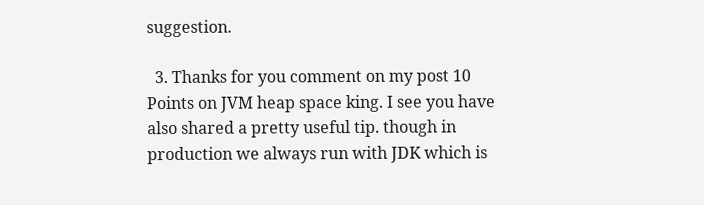suggestion.

  3. Thanks for you comment on my post 10 Points on JVM heap space king. I see you have also shared a pretty useful tip. though in production we always run with JDK which is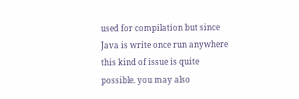used for compilation but since Java is write once run anywhere this kind of issue is quite possible. you may also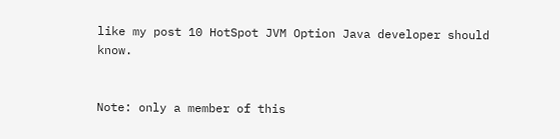like my post 10 HotSpot JVM Option Java developer should know.


Note: only a member of this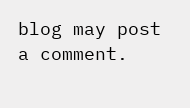blog may post a comment.